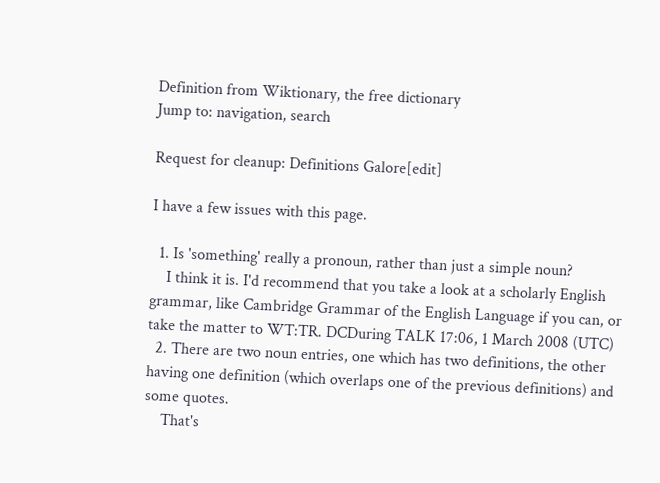Definition from Wiktionary, the free dictionary
Jump to: navigation, search

Request for cleanup: Definitions Galore[edit]

I have a few issues with this page.

  1. Is 'something' really a pronoun, rather than just a simple noun?
    I think it is. I'd recommend that you take a look at a scholarly English grammar, like Cambridge Grammar of the English Language if you can, or take the matter to WT:TR. DCDuring TALK 17:06, 1 March 2008 (UTC)
  2. There are two noun entries, one which has two definitions, the other having one definition (which overlaps one of the previous definitions) and some quotes.
    That's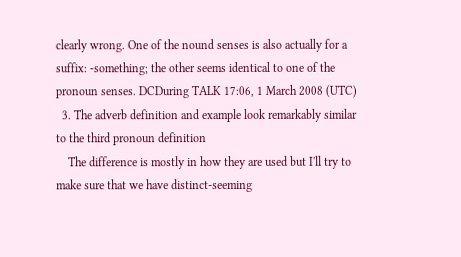clearly wrong. One of the nound senses is also actually for a suffix: -something; the other seems identical to one of the pronoun senses. DCDuring TALK 17:06, 1 March 2008 (UTC)
  3. The adverb definition and example look remarkably similar to the third pronoun definition
    The difference is mostly in how they are used but I'll try to make sure that we have distinct-seeming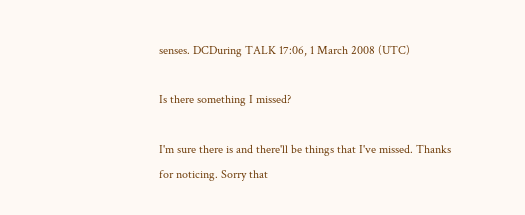senses. DCDuring TALK 17:06, 1 March 2008 (UTC)

Is there something I missed?

I'm sure there is and there'll be things that I've missed. Thanks for noticing. Sorry that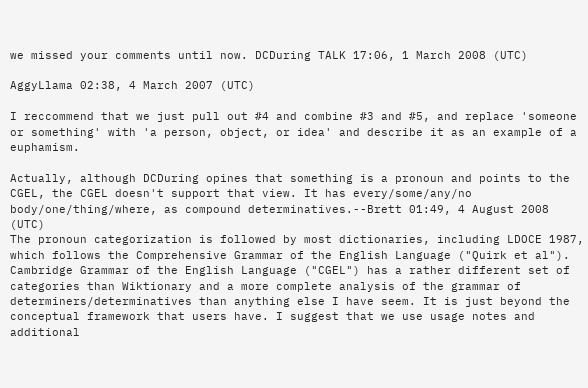we missed your comments until now. DCDuring TALK 17:06, 1 March 2008 (UTC)

AggyLlama 02:38, 4 March 2007 (UTC)

I reccommend that we just pull out #4 and combine #3 and #5, and replace 'someone or something' with 'a person, object, or idea' and describe it as an example of a euphamism.

Actually, although DCDuring opines that something is a pronoun and points to the CGEL, the CGEL doesn't support that view. It has every/some/any/no body/one/thing/where, as compound determinatives.--Brett 01:49, 4 August 2008 (UTC)
The pronoun categorization is followed by most dictionaries, including LDOCE 1987, which follows the Comprehensive Grammar of the English Language ("Quirk et al"). Cambridge Grammar of the English Language ("CGEL") has a rather different set of categories than Wiktionary and a more complete analysis of the grammar of determiners/determinatives than anything else I have seem. It is just beyond the conceptual framework that users have. I suggest that we use usage notes and additional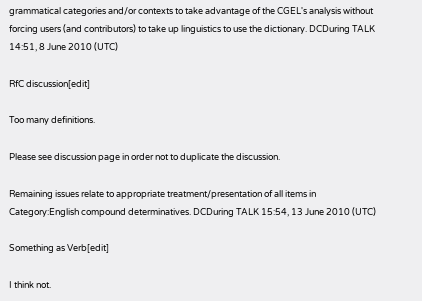grammatical categories and/or contexts to take advantage of the CGEL's analysis without forcing users (and contributors) to take up linguistics to use the dictionary. DCDuring TALK 14:51, 8 June 2010 (UTC)

RfC discussion[edit]

Too many definitions.

Please see discussion page in order not to duplicate the discussion.

Remaining issues relate to appropriate treatment/presentation of all items in Category:English compound determinatives. DCDuring TALK 15:54, 13 June 2010 (UTC)

Something as Verb[edit]

I think not.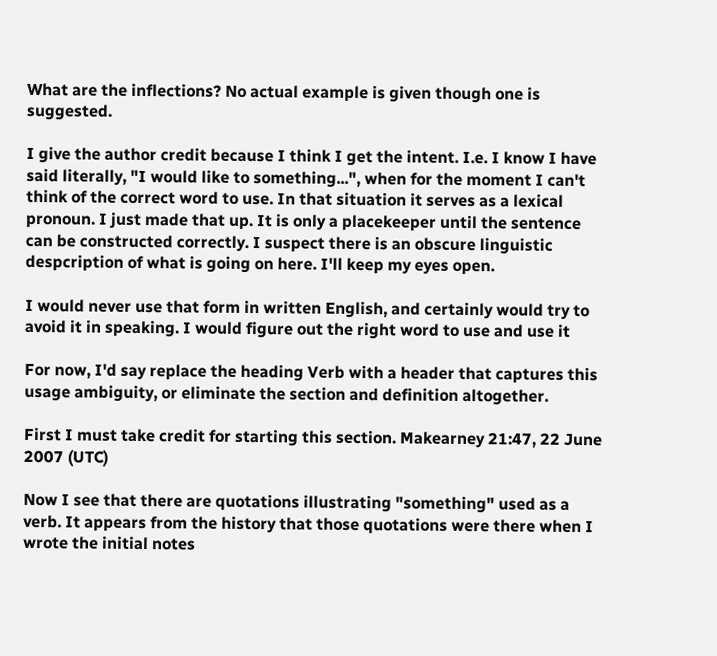What are the inflections? No actual example is given though one is suggested.

I give the author credit because I think I get the intent. I.e. I know I have said literally, "I would like to something...", when for the moment I can't think of the correct word to use. In that situation it serves as a lexical pronoun. I just made that up. It is only a placekeeper until the sentence can be constructed correctly. I suspect there is an obscure linguistic despcription of what is going on here. I'll keep my eyes open.

I would never use that form in written English, and certainly would try to avoid it in speaking. I would figure out the right word to use and use it

For now, I'd say replace the heading Verb with a header that captures this usage ambiguity, or eliminate the section and definition altogether.

First I must take credit for starting this section. Makearney 21:47, 22 June 2007 (UTC)

Now I see that there are quotations illustrating "something" used as a verb. It appears from the history that those quotations were there when I wrote the initial notes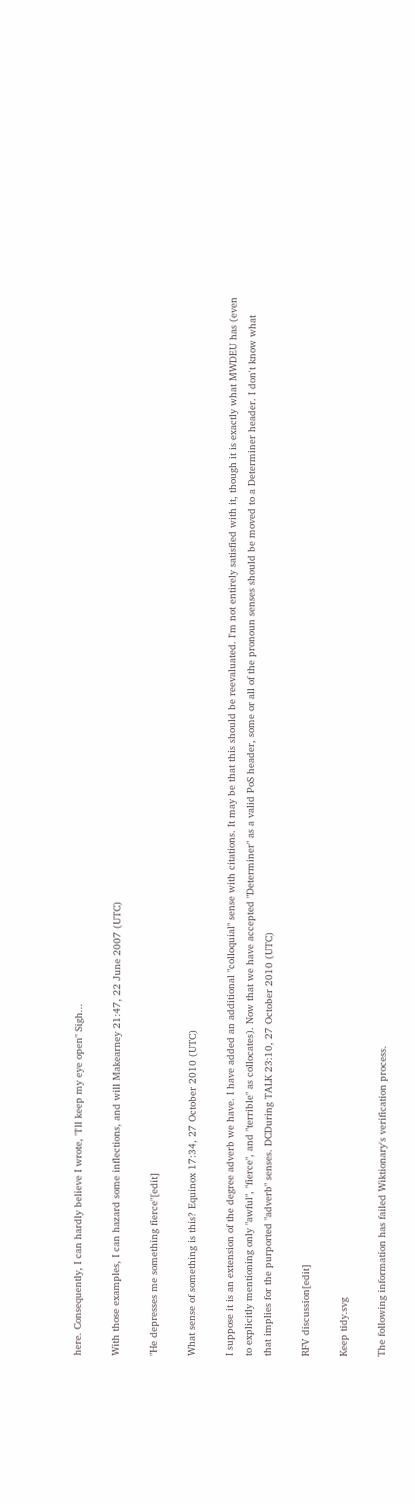here. Consequently, I can hardly believe I wrote, "I'll keep my eye open" Sigh...

With those examples, I can hazard some inflections, and will Makearney 21:47, 22 June 2007 (UTC)

"He depresses me something fierce"[edit]

What sense of something is this? Equinox 17:34, 27 October 2010 (UTC)

I suppose it is an extension of the degree adverb we have. I have added an additional "colloquial" sense with citations. It may be that this should be reevaluated. I'm not entirely satisfied with it, though it is exactly what MWDEU has (even to explicitly mentioning only "awful", "fierce", and "terrible" as collocates). Now that we have accepted "Determiner" as a valid PoS header, some or all of the pronoun senses should be moved to a Determiner header. I don't know what that implies for the purported "adverb" senses. DCDuring TALK 23:10, 27 October 2010 (UTC)

RFV discussion[edit]

Keep tidy.svg

The following information has failed Wiktionary's verification process.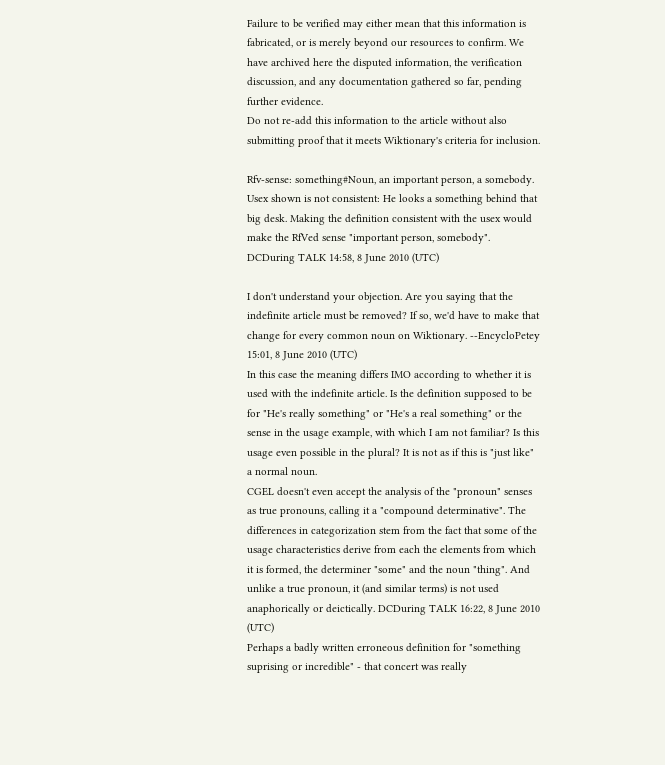Failure to be verified may either mean that this information is fabricated, or is merely beyond our resources to confirm. We have archived here the disputed information, the verification discussion, and any documentation gathered so far, pending further evidence.
Do not re-add this information to the article without also submitting proof that it meets Wiktionary's criteria for inclusion.

Rfv-sense: something#Noun, an important person, a somebody. Usex shown is not consistent: He looks a something behind that big desk. Making the definition consistent with the usex would make the RfVed sense "important person, somebody". DCDuring TALK 14:58, 8 June 2010 (UTC)

I don't understand your objection. Are you saying that the indefinite article must be removed? If so, we'd have to make that change for every common noun on Wiktionary. --EncycloPetey 15:01, 8 June 2010 (UTC)
In this case the meaning differs IMO according to whether it is used with the indefinite article. Is the definition supposed to be for "He's really something" or "He's a real something" or the sense in the usage example, with which I am not familiar? Is this usage even possible in the plural? It is not as if this is "just like" a normal noun.
CGEL doesn't even accept the analysis of the "pronoun" senses as true pronouns, calling it a "compound determinative". The differences in categorization stem from the fact that some of the usage characteristics derive from each the elements from which it is formed, the determiner "some" and the noun "thing". And unlike a true pronoun, it (and similar terms) is not used anaphorically or deictically. DCDuring TALK 16:22, 8 June 2010 (UTC)
Perhaps a badly written erroneous definition for "something suprising or incredible" - that concert was really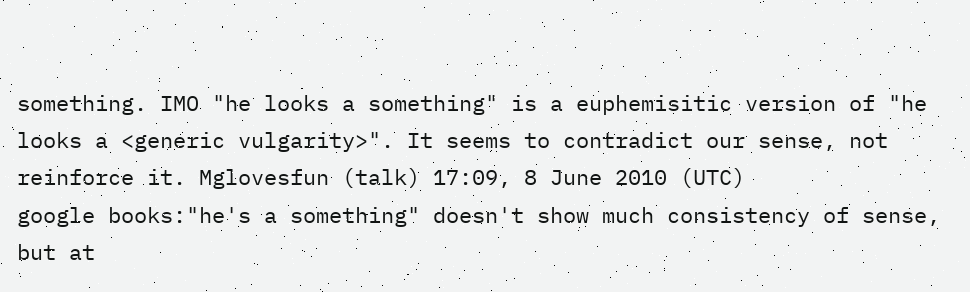something. IMO "he looks a something" is a euphemisitic version of "he looks a <generic vulgarity>". It seems to contradict our sense, not reinforce it. Mglovesfun (talk) 17:09, 8 June 2010 (UTC)
google books:"he's a something" doesn't show much consistency of sense, but at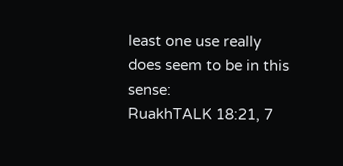least one use really does seem to be in this sense:
RuakhTALK 18:21, 7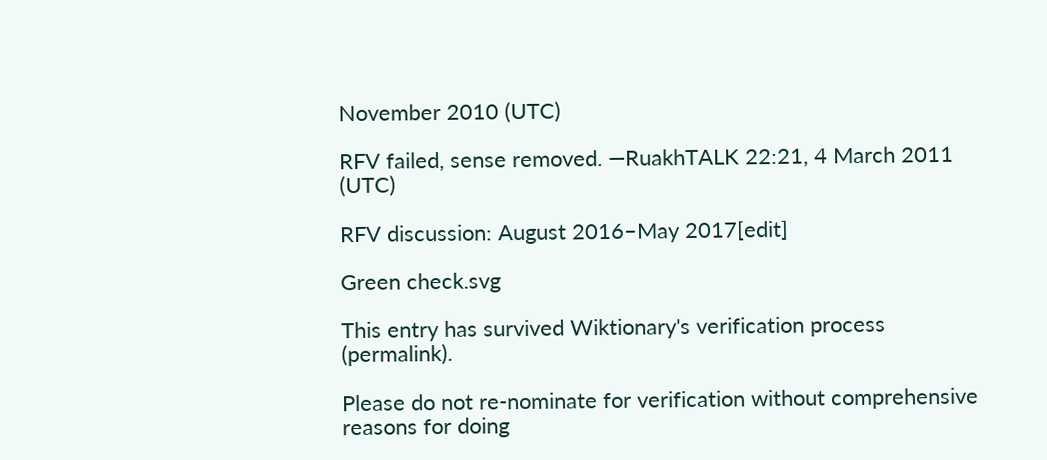November 2010 (UTC)

RFV failed, sense removed. —RuakhTALK 22:21, 4 March 2011 (UTC)

RFV discussion: August 2016–May 2017[edit]

Green check.svg

This entry has survived Wiktionary's verification process (permalink).

Please do not re-nominate for verification without comprehensive reasons for doing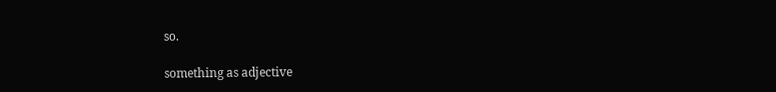so.

something as adjective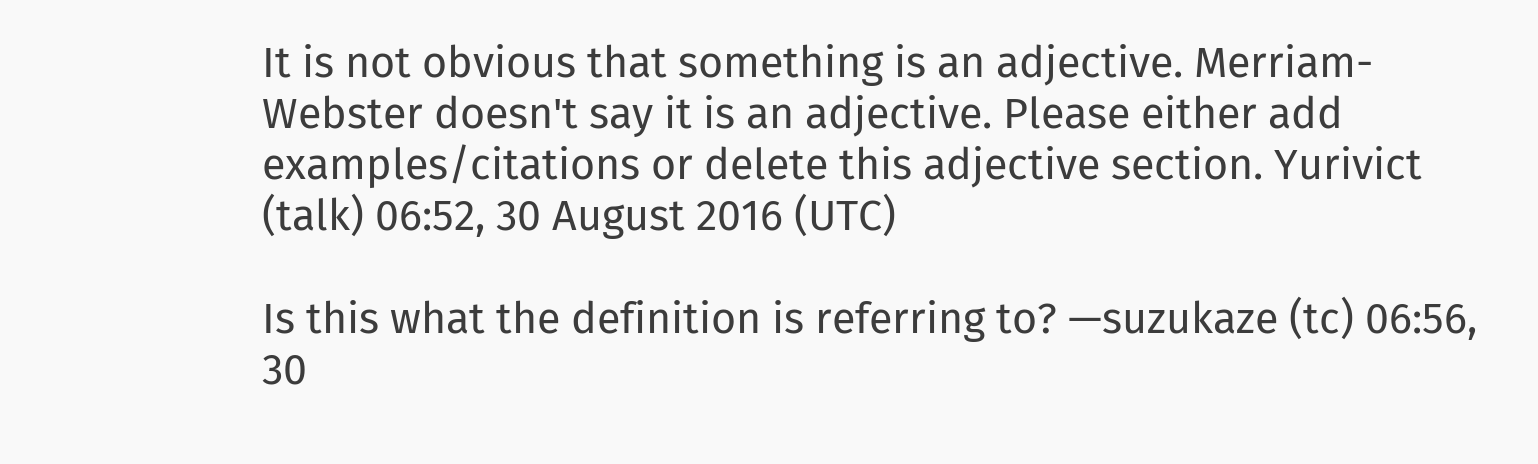It is not obvious that something is an adjective. Merriam-Webster doesn't say it is an adjective. Please either add examples/citations or delete this adjective section. Yurivict (talk) 06:52, 30 August 2016 (UTC)

Is this what the definition is referring to? —suzukaze (tc) 06:56, 30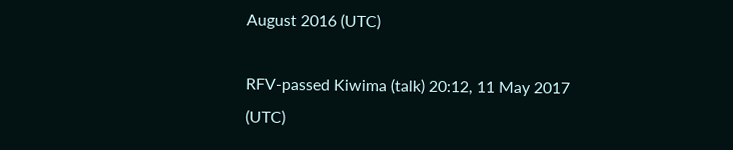August 2016 (UTC)

RFV-passed Kiwima (talk) 20:12, 11 May 2017 (UTC)